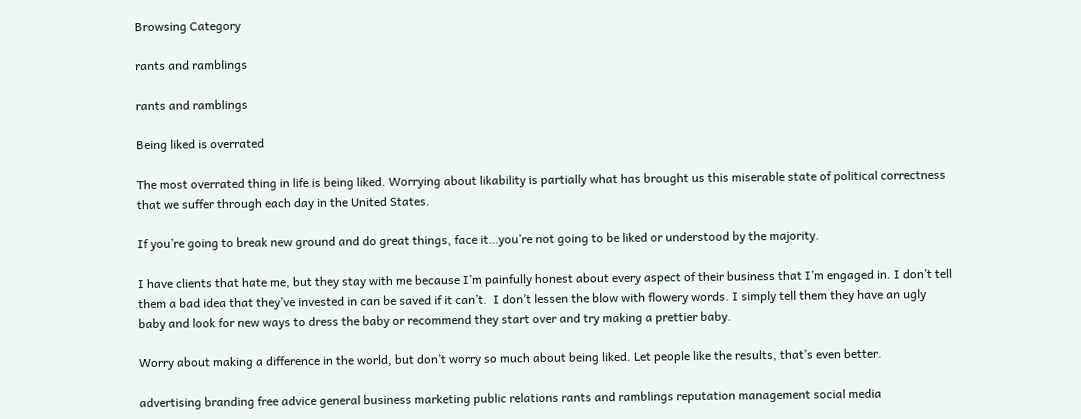Browsing Category

rants and ramblings

rants and ramblings

Being liked is overrated

The most overrated thing in life is being liked. Worrying about likability is partially what has brought us this miserable state of political correctness that we suffer through each day in the United States.

If you’re going to break new ground and do great things, face it…you’re not going to be liked or understood by the majority.

I have clients that hate me, but they stay with me because I’m painfully honest about every aspect of their business that I’m engaged in. I don’t tell them a bad idea that they’ve invested in can be saved if it can’t.  I don’t lessen the blow with flowery words. I simply tell them they have an ugly baby and look for new ways to dress the baby or recommend they start over and try making a prettier baby.

Worry about making a difference in the world, but don’t worry so much about being liked. Let people like the results, that’s even better.

advertising branding free advice general business marketing public relations rants and ramblings reputation management social media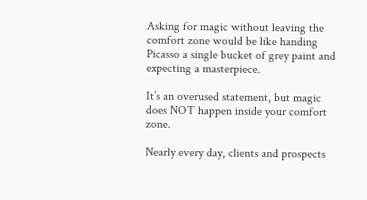Asking for magic without leaving the comfort zone would be like handing Picasso a single bucket of grey paint and expecting a masterpiece.

It’s an overused statement, but magic does NOT happen inside your comfort zone.

Nearly every day, clients and prospects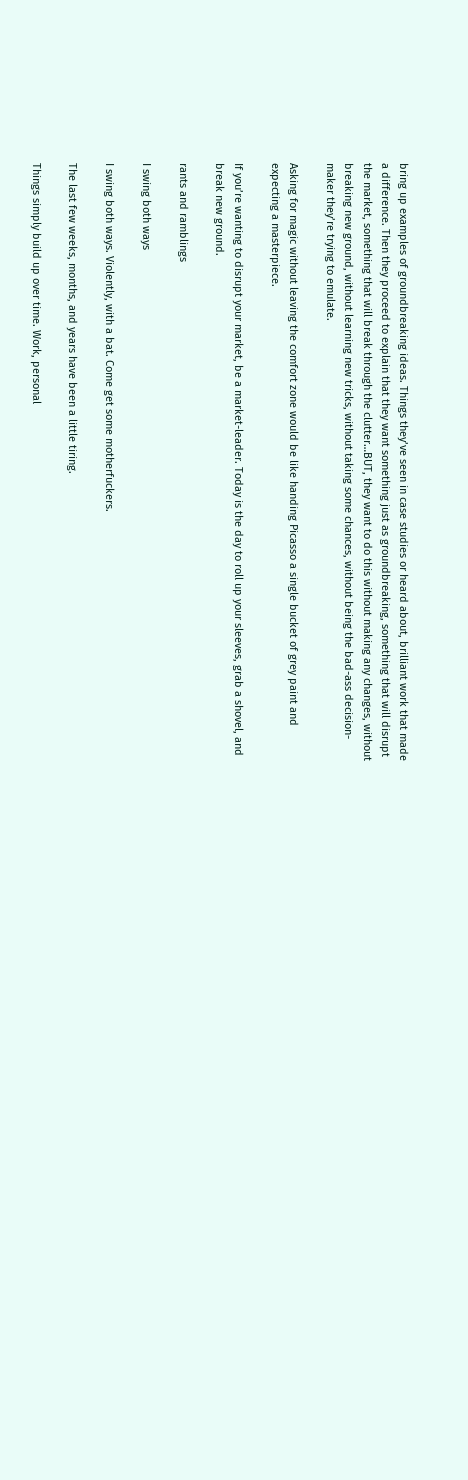bring up examples of groundbreaking ideas. Things they’ve seen in case studies or heard about, brilliant work that made a difference. Then they proceed to explain that they want something just as groundbreaking, something that will disrupt the market, something that will break through the clutter…BUT, they want to do this without making any changes, without breaking new ground, without learning new tricks, without taking some chances, without being the bad-ass decision-maker they’re trying to emulate.

Asking for magic without leaving the comfort zone would be like handing Picasso a single bucket of grey paint and expecting a masterpiece.

If you’re wanting to disrupt your market, be a market-leader. Today is the day to roll up your sleeves, grab a shovel, and break new ground.

rants and ramblings

I swing both ways

I swing both ways. Violently, with a bat. Come get some motherfuckers.

The last few weeks, months, and years have been a little tiring.

Things simply build up over time. Work, personal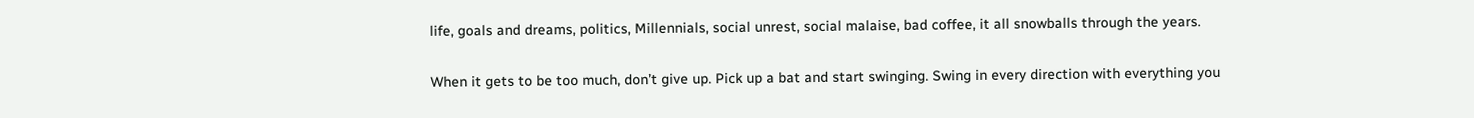life, goals and dreams, politics, Millennials, social unrest, social malaise, bad coffee, it all snowballs through the years.

When it gets to be too much, don’t give up. Pick up a bat and start swinging. Swing in every direction with everything you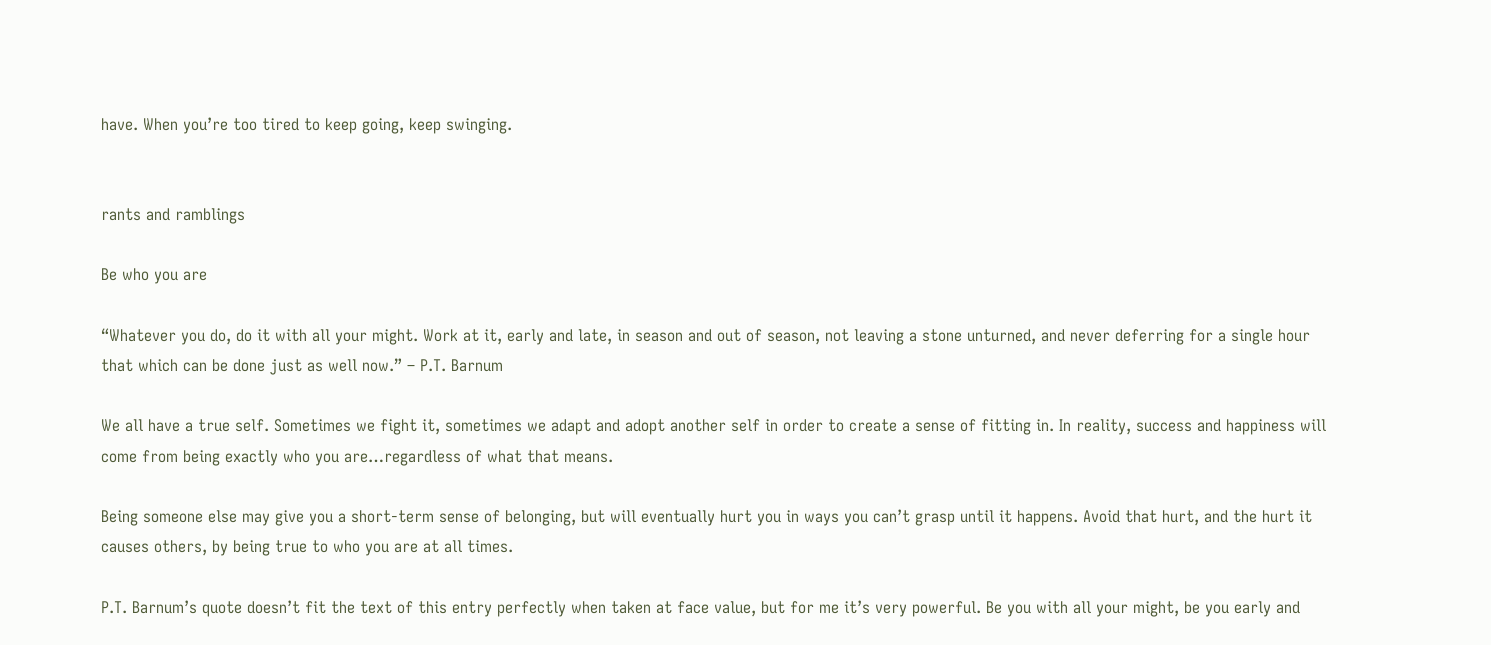have. When you’re too tired to keep going, keep swinging.


rants and ramblings

Be who you are

“Whatever you do, do it with all your might. Work at it, early and late, in season and out of season, not leaving a stone unturned, and never deferring for a single hour that which can be done just as well now.” – P.T. Barnum

We all have a true self. Sometimes we fight it, sometimes we adapt and adopt another self in order to create a sense of fitting in. In reality, success and happiness will come from being exactly who you are…regardless of what that means.

Being someone else may give you a short-term sense of belonging, but will eventually hurt you in ways you can’t grasp until it happens. Avoid that hurt, and the hurt it causes others, by being true to who you are at all times.

P.T. Barnum’s quote doesn’t fit the text of this entry perfectly when taken at face value, but for me it’s very powerful. Be you with all your might, be you early and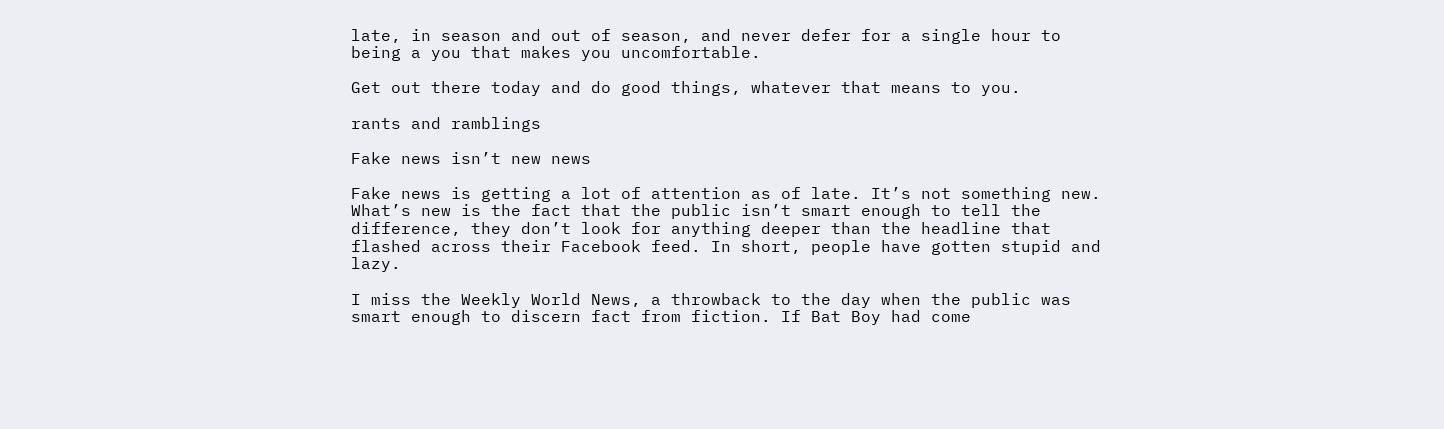late, in season and out of season, and never defer for a single hour to being a you that makes you uncomfortable.

Get out there today and do good things, whatever that means to you.

rants and ramblings

Fake news isn’t new news

Fake news is getting a lot of attention as of late. It’s not something new. What’s new is the fact that the public isn’t smart enough to tell the difference, they don’t look for anything deeper than the headline that flashed across their Facebook feed. In short, people have gotten stupid and lazy.

I miss the Weekly World News, a throwback to the day when the public was smart enough to discern fact from fiction. If Bat Boy had come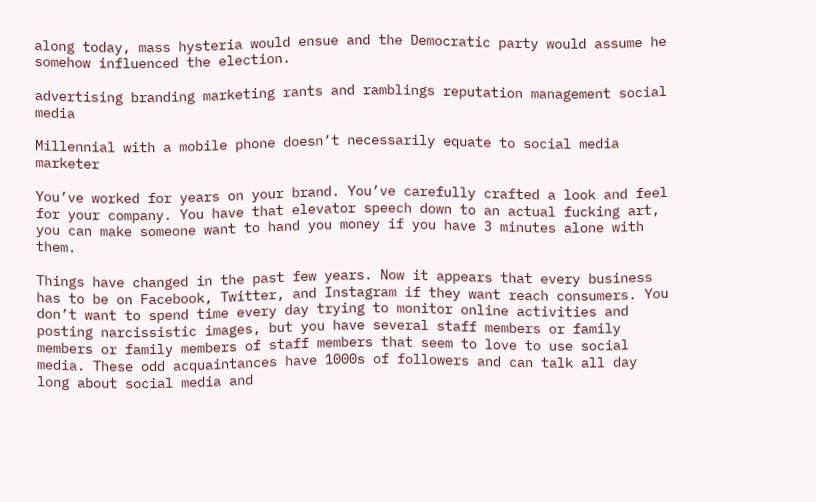along today, mass hysteria would ensue and the Democratic party would assume he somehow influenced the election.

advertising branding marketing rants and ramblings reputation management social media

Millennial with a mobile phone doesn’t necessarily equate to social media marketer

You’ve worked for years on your brand. You’ve carefully crafted a look and feel for your company. You have that elevator speech down to an actual fucking art, you can make someone want to hand you money if you have 3 minutes alone with them.

Things have changed in the past few years. Now it appears that every business has to be on Facebook, Twitter, and Instagram if they want reach consumers. You don’t want to spend time every day trying to monitor online activities and posting narcissistic images, but you have several staff members or family members or family members of staff members that seem to love to use social media. These odd acquaintances have 1000s of followers and can talk all day long about social media and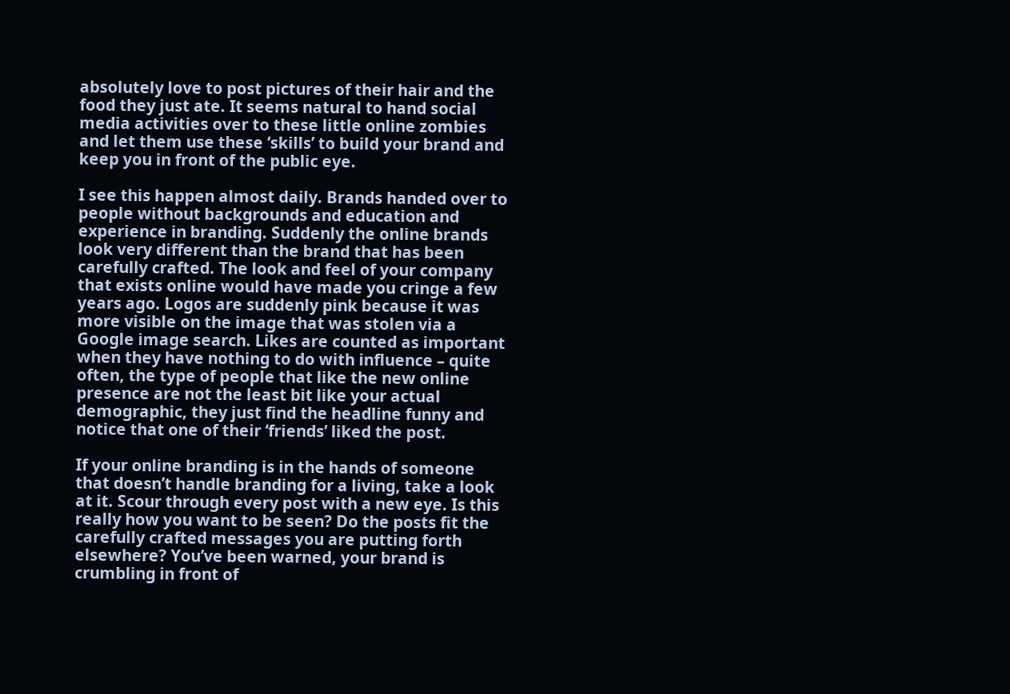absolutely love to post pictures of their hair and the food they just ate. It seems natural to hand social media activities over to these little online zombies and let them use these ‘skills’ to build your brand and keep you in front of the public eye.

I see this happen almost daily. Brands handed over to people without backgrounds and education and experience in branding. Suddenly the online brands look very different than the brand that has been carefully crafted. The look and feel of your company that exists online would have made you cringe a few years ago. Logos are suddenly pink because it was more visible on the image that was stolen via a Google image search. Likes are counted as important when they have nothing to do with influence – quite often, the type of people that like the new online presence are not the least bit like your actual demographic, they just find the headline funny and notice that one of their ‘friends’ liked the post.

If your online branding is in the hands of someone that doesn’t handle branding for a living, take a look at it. Scour through every post with a new eye. Is this really how you want to be seen? Do the posts fit the carefully crafted messages you are putting forth elsewhere? You’ve been warned, your brand is crumbling in front of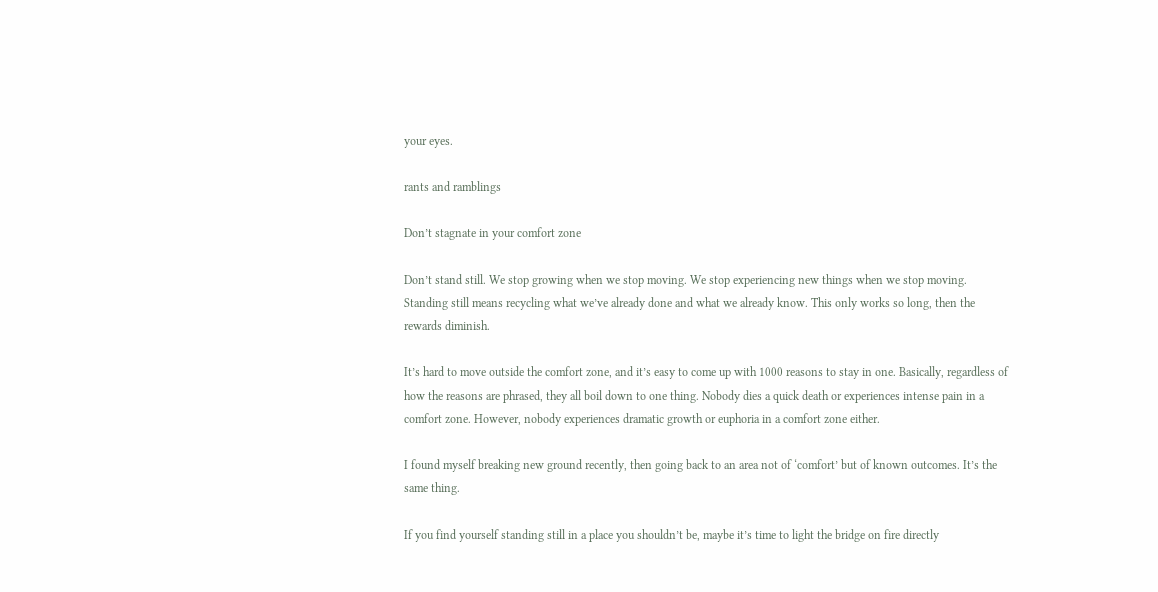your eyes.

rants and ramblings

Don’t stagnate in your comfort zone

Don’t stand still. We stop growing when we stop moving. We stop experiencing new things when we stop moving. Standing still means recycling what we’ve already done and what we already know. This only works so long, then the rewards diminish.

It’s hard to move outside the comfort zone, and it’s easy to come up with 1000 reasons to stay in one. Basically, regardless of how the reasons are phrased, they all boil down to one thing. Nobody dies a quick death or experiences intense pain in a comfort zone. However, nobody experiences dramatic growth or euphoria in a comfort zone either.

I found myself breaking new ground recently, then going back to an area not of ‘comfort’ but of known outcomes. It’s the same thing.

If you find yourself standing still in a place you shouldn’t be, maybe it’s time to light the bridge on fire directly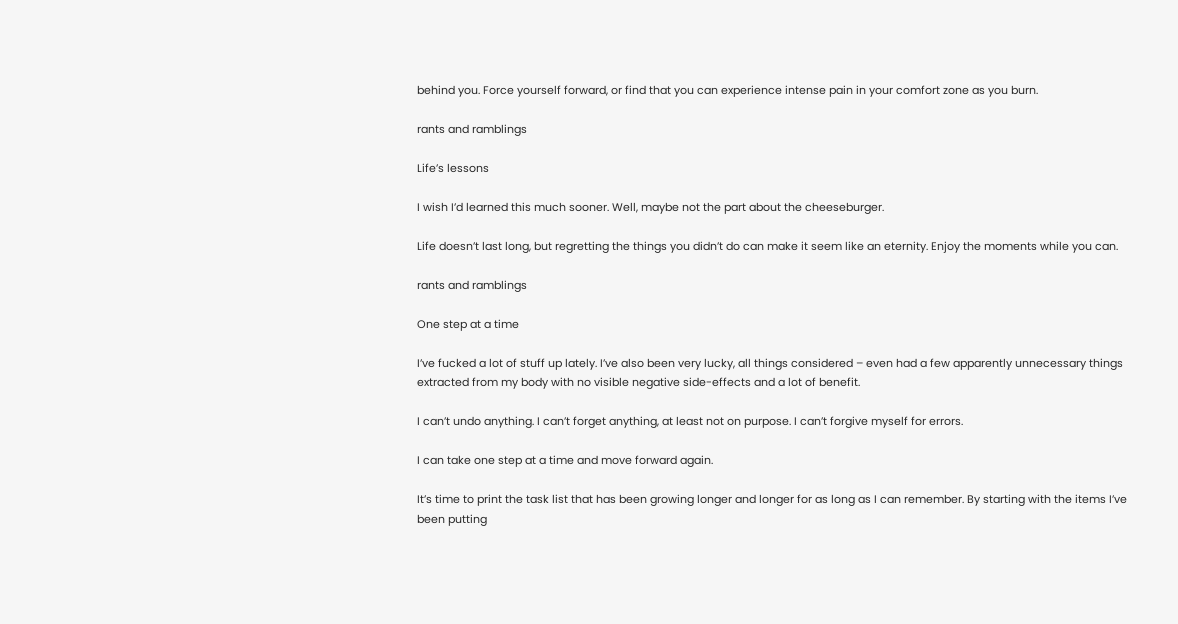behind you. Force yourself forward, or find that you can experience intense pain in your comfort zone as you burn.

rants and ramblings

Life’s lessons

I wish I’d learned this much sooner. Well, maybe not the part about the cheeseburger.

Life doesn’t last long, but regretting the things you didn’t do can make it seem like an eternity. Enjoy the moments while you can.

rants and ramblings

One step at a time

I’ve fucked a lot of stuff up lately. I’ve also been very lucky, all things considered – even had a few apparently unnecessary things extracted from my body with no visible negative side-effects and a lot of benefit.

I can’t undo anything. I can’t forget anything, at least not on purpose. I can’t forgive myself for errors.

I can take one step at a time and move forward again.

It’s time to print the task list that has been growing longer and longer for as long as I can remember. By starting with the items I’ve been putting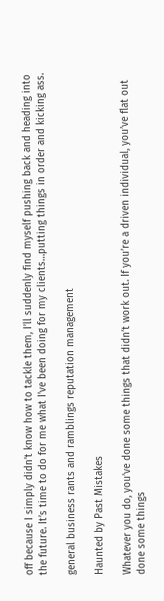off because I simply didn’t know how to tackle them, I’ll suddenly find myself pushing back and heading into the future. It’s time to do for me what I’ve been doing for my clients…putting things in order and kicking ass.

general business rants and ramblings reputation management

Haunted by Past Mistakes

Whatever you do, you’ve done some things that didn’t work out. If you’re a driven individual, you’ve flat out done some things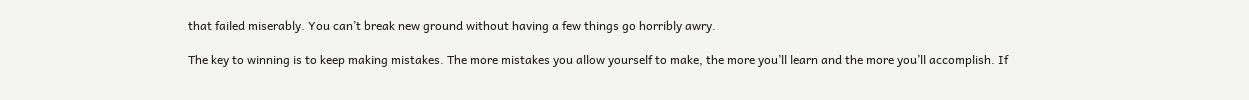that failed miserably. You can’t break new ground without having a few things go horribly awry.

The key to winning is to keep making mistakes. The more mistakes you allow yourself to make, the more you’ll learn and the more you’ll accomplish. If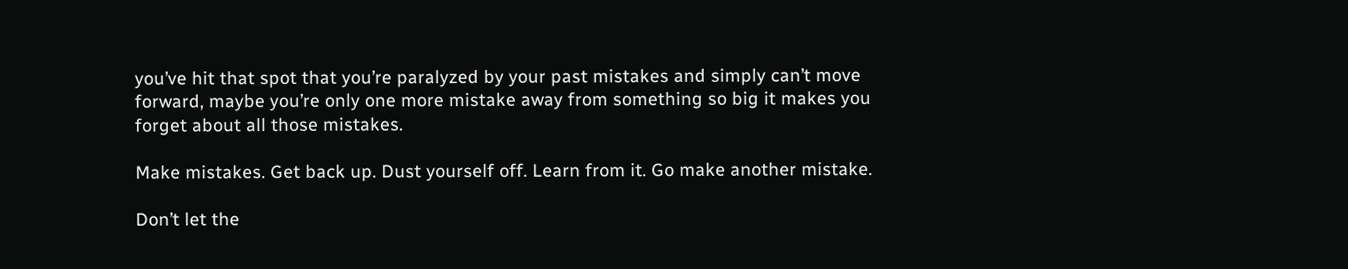you’ve hit that spot that you’re paralyzed by your past mistakes and simply can’t move forward, maybe you’re only one more mistake away from something so big it makes you forget about all those mistakes.

Make mistakes. Get back up. Dust yourself off. Learn from it. Go make another mistake.

Don’t let the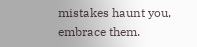mistakes haunt you, embrace them.